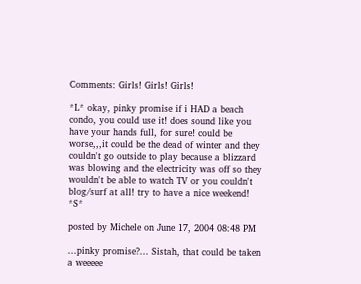Comments: Girls! Girls! Girls!

*L* okay, pinky promise if i HAD a beach condo, you could use it! does sound like you have your hands full, for sure! could be worse,,,it could be the dead of winter and they couldn't go outside to play because a blizzard was blowing and the electricity was off so they wouldn't be able to watch TV or you couldn't blog/surf at all! try to have a nice weekend! *S*

posted by Michele on June 17, 2004 08:48 PM

...pinky promise?... Sistah, that could be taken a weeeee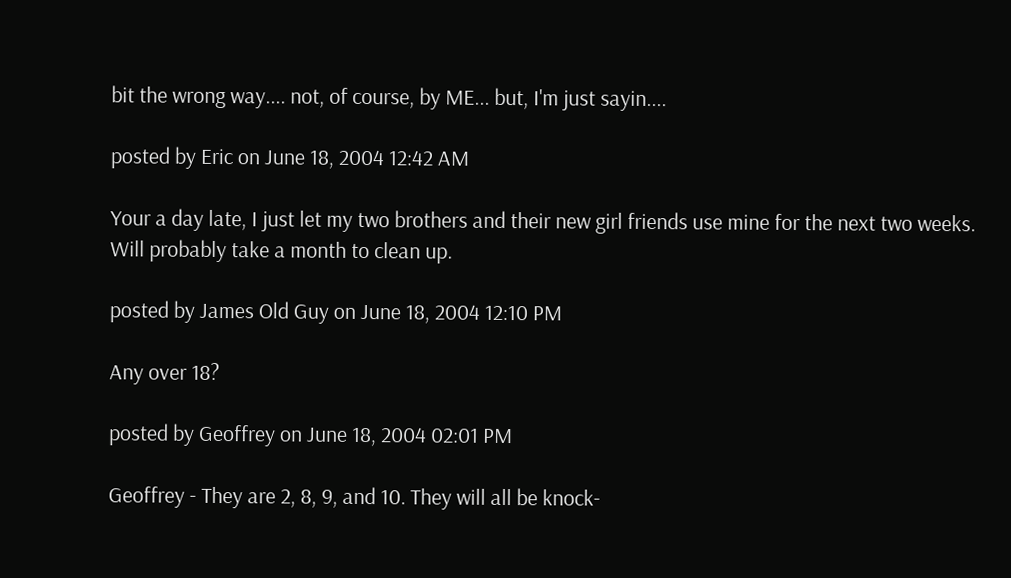bit the wrong way.... not, of course, by ME... but, I'm just sayin....

posted by Eric on June 18, 2004 12:42 AM

Your a day late, I just let my two brothers and their new girl friends use mine for the next two weeks. Will probably take a month to clean up.

posted by James Old Guy on June 18, 2004 12:10 PM

Any over 18?

posted by Geoffrey on June 18, 2004 02:01 PM

Geoffrey - They are 2, 8, 9, and 10. They will all be knock-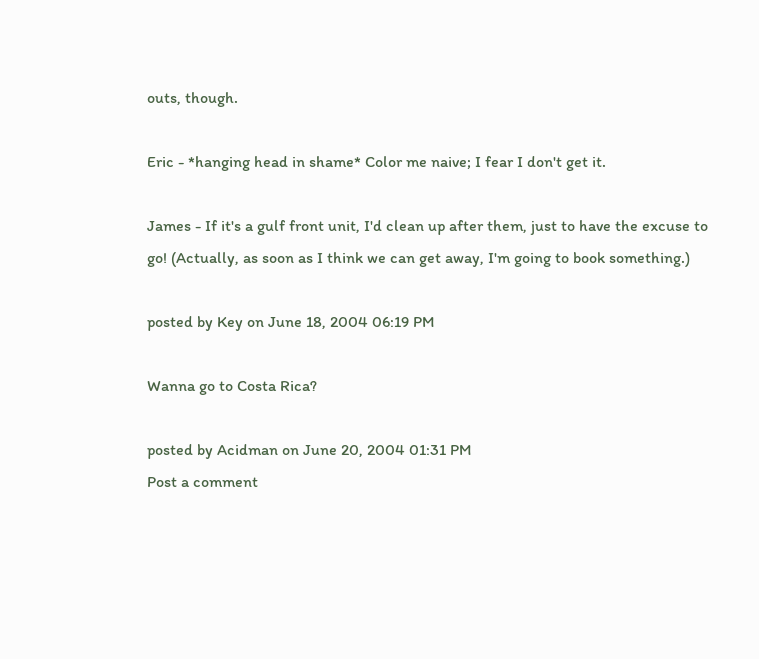outs, though.

Eric - *hanging head in shame* Color me naive; I fear I don't get it.

James - If it's a gulf front unit, I'd clean up after them, just to have the excuse to go! (Actually, as soon as I think we can get away, I'm going to book something.)

posted by Key on June 18, 2004 06:19 PM

Wanna go to Costa Rica?

posted by Acidman on June 20, 2004 01:31 PM
Post a comment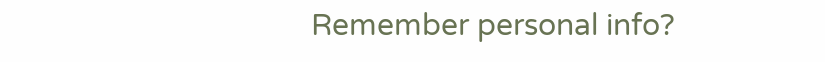Remember personal info?